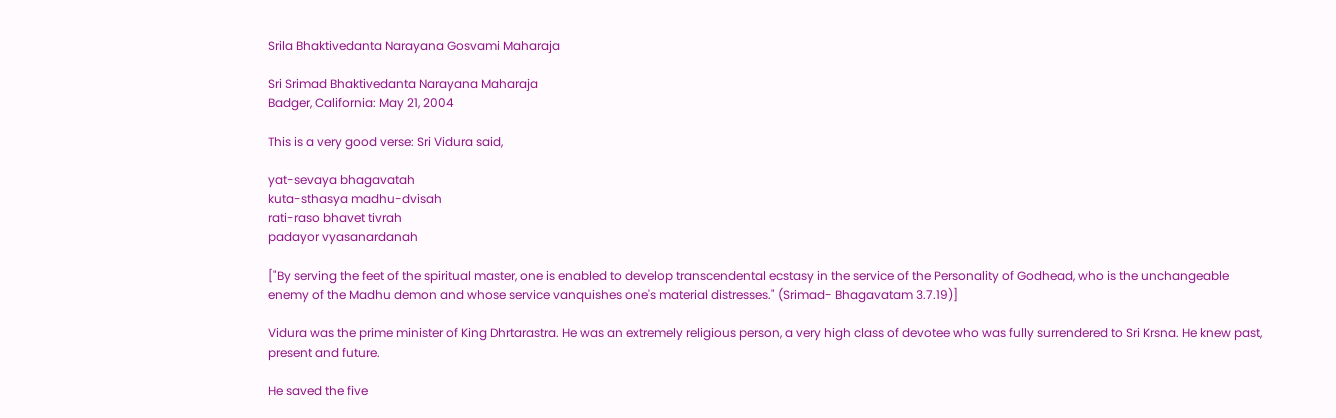Srila Bhaktivedanta Narayana Gosvami Maharaja

Sri Srimad Bhaktivedanta Narayana Maharaja
Badger, California: May 21, 2004

This is a very good verse: Sri Vidura said,

yat-sevaya bhagavatah
kuta-sthasya madhu-dvisah
rati-raso bhavet tivrah
padayor vyasanardanah

["By serving the feet of the spiritual master, one is enabled to develop transcendental ecstasy in the service of the Personality of Godhead, who is the unchangeable enemy of the Madhu demon and whose service vanquishes one's material distresses." (Srimad- Bhagavatam 3.7.19)]

Vidura was the prime minister of King Dhrtarastra. He was an extremely religious person, a very high class of devotee who was fully surrendered to Sri Krsna. He knew past, present and future.

He saved the five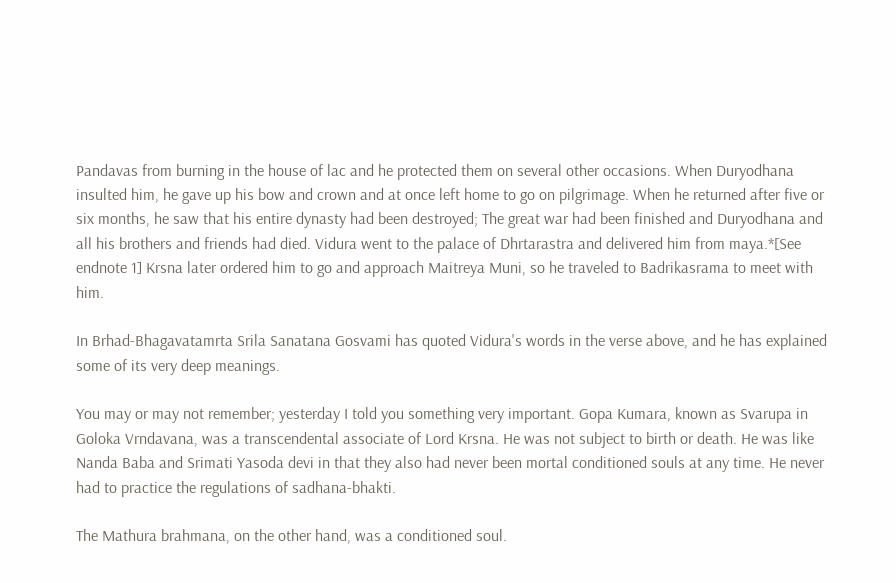Pandavas from burning in the house of lac and he protected them on several other occasions. When Duryodhana insulted him, he gave up his bow and crown and at once left home to go on pilgrimage. When he returned after five or six months, he saw that his entire dynasty had been destroyed; The great war had been finished and Duryodhana and all his brothers and friends had died. Vidura went to the palace of Dhrtarastra and delivered him from maya.*[See endnote 1] Krsna later ordered him to go and approach Maitreya Muni, so he traveled to Badrikasrama to meet with him.

In Brhad-Bhagavatamrta Srila Sanatana Gosvami has quoted Vidura's words in the verse above, and he has explained some of its very deep meanings.

You may or may not remember; yesterday I told you something very important. Gopa Kumara, known as Svarupa in Goloka Vrndavana, was a transcendental associate of Lord Krsna. He was not subject to birth or death. He was like Nanda Baba and Srimati Yasoda devi in that they also had never been mortal conditioned souls at any time. He never had to practice the regulations of sadhana-bhakti.

The Mathura brahmana, on the other hand, was a conditioned soul.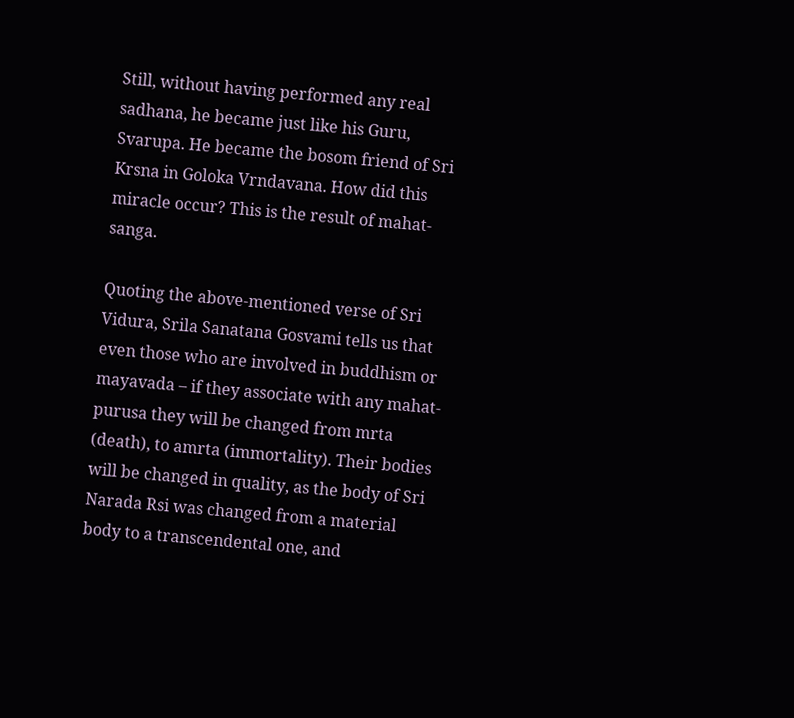Still, without having performed any real sadhana, he became just like his Guru, Svarupa. He became the bosom friend of Sri Krsna in Goloka Vrndavana. How did this miracle occur? This is the result of mahat-sanga.

Quoting the above-mentioned verse of Sri Vidura, Srila Sanatana Gosvami tells us that even those who are involved in buddhism or mayavada – if they associate with any mahat-purusa they will be changed from mrta (death), to amrta (immortality). Their bodies will be changed in quality, as the body of Sri Narada Rsi was changed from a material body to a transcendental one, and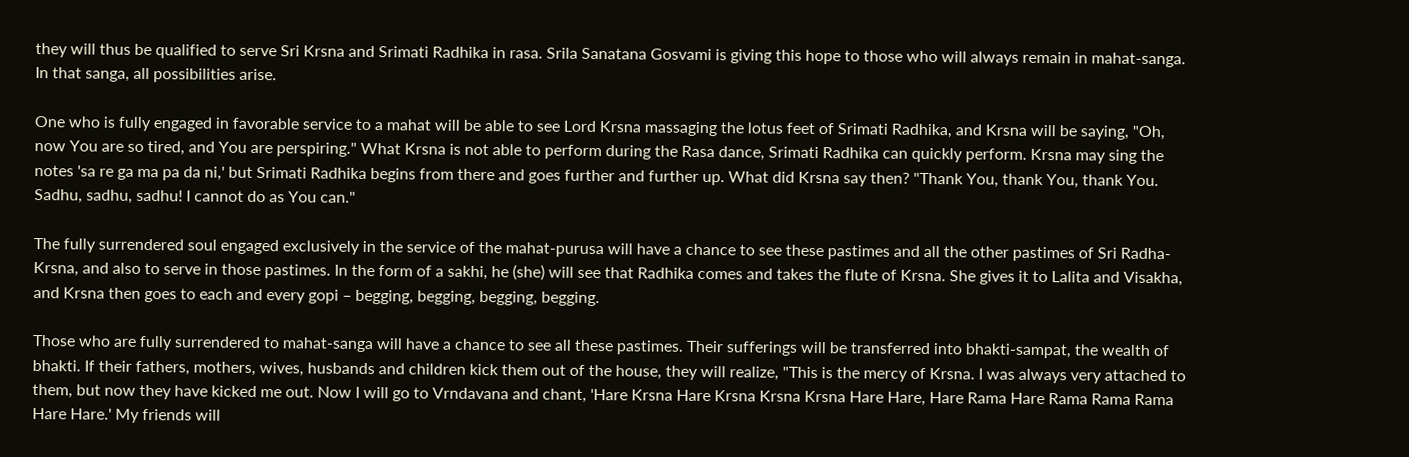they will thus be qualified to serve Sri Krsna and Srimati Radhika in rasa. Srila Sanatana Gosvami is giving this hope to those who will always remain in mahat-sanga. In that sanga, all possibilities arise.

One who is fully engaged in favorable service to a mahat will be able to see Lord Krsna massaging the lotus feet of Srimati Radhika, and Krsna will be saying, "Oh, now You are so tired, and You are perspiring." What Krsna is not able to perform during the Rasa dance, Srimati Radhika can quickly perform. Krsna may sing the notes 'sa re ga ma pa da ni,' but Srimati Radhika begins from there and goes further and further up. What did Krsna say then? "Thank You, thank You, thank You. Sadhu, sadhu, sadhu! I cannot do as You can."

The fully surrendered soul engaged exclusively in the service of the mahat-purusa will have a chance to see these pastimes and all the other pastimes of Sri Radha-Krsna, and also to serve in those pastimes. In the form of a sakhi, he (she) will see that Radhika comes and takes the flute of Krsna. She gives it to Lalita and Visakha, and Krsna then goes to each and every gopi – begging, begging, begging, begging.

Those who are fully surrendered to mahat-sanga will have a chance to see all these pastimes. Their sufferings will be transferred into bhakti-sampat, the wealth of bhakti. If their fathers, mothers, wives, husbands and children kick them out of the house, they will realize, "This is the mercy of Krsna. I was always very attached to them, but now they have kicked me out. Now I will go to Vrndavana and chant, 'Hare Krsna Hare Krsna Krsna Krsna Hare Hare, Hare Rama Hare Rama Rama Rama Hare Hare.' My friends will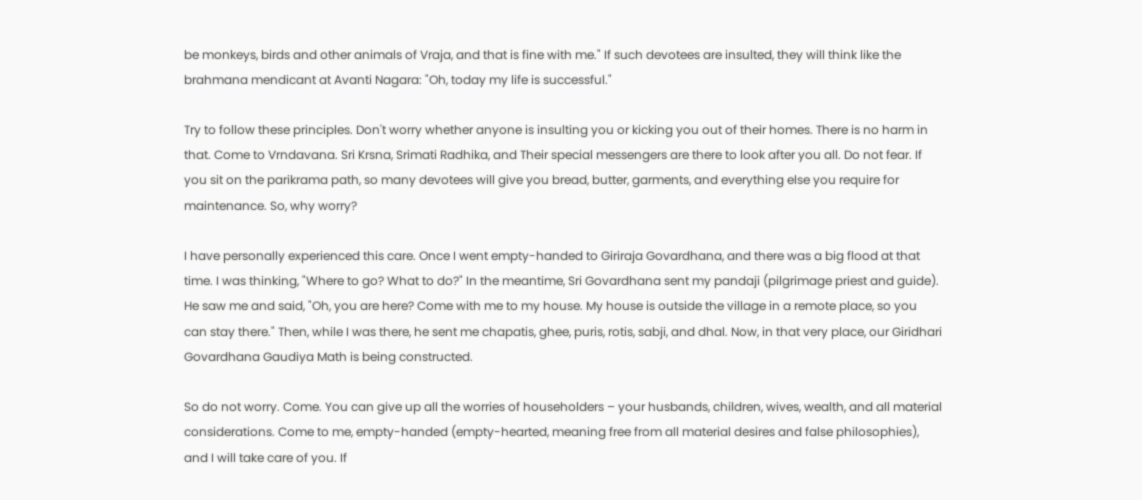be monkeys, birds and other animals of Vraja, and that is fine with me." If such devotees are insulted, they will think like the brahmana mendicant at Avanti Nagara: "Oh, today my life is successful."

Try to follow these principles. Don't worry whether anyone is insulting you or kicking you out of their homes. There is no harm in that. Come to Vrndavana. Sri Krsna, Srimati Radhika, and Their special messengers are there to look after you all. Do not fear. If you sit on the parikrama path, so many devotees will give you bread, butter, garments, and everything else you require for maintenance. So, why worry?

I have personally experienced this care. Once I went empty-handed to Giriraja Govardhana, and there was a big flood at that time. I was thinking, "Where to go? What to do?" In the meantime, Sri Govardhana sent my pandaji (pilgrimage priest and guide). He saw me and said, "Oh, you are here? Come with me to my house. My house is outside the village in a remote place, so you can stay there." Then, while I was there, he sent me chapatis, ghee, puris, rotis, sabji, and dhal. Now, in that very place, our Giridhari Govardhana Gaudiya Math is being constructed.

So do not worry. Come. You can give up all the worries of householders – your husbands, children, wives, wealth, and all material considerations. Come to me, empty-handed (empty-hearted, meaning free from all material desires and false philosophies), and I will take care of you. If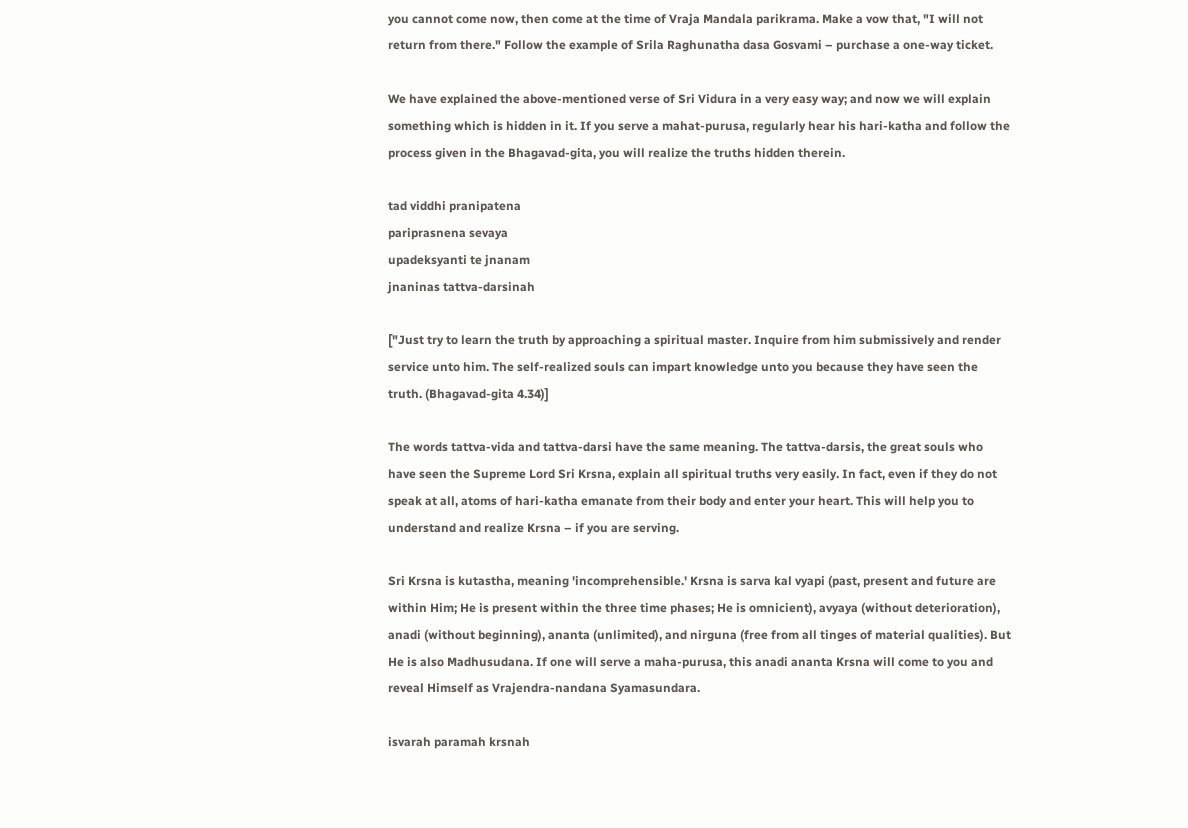you cannot come now, then come at the time of Vraja Mandala parikrama. Make a vow that, "I will not return from there." Follow the example of Srila Raghunatha dasa Gosvami – purchase a one-way ticket.

We have explained the above-mentioned verse of Sri Vidura in a very easy way; and now we will explain something which is hidden in it. If you serve a mahat-purusa, regularly hear his hari-katha and follow the process given in the Bhagavad-gita, you will realize the truths hidden therein.

tad viddhi pranipatena
pariprasnena sevaya
upadeksyanti te jnanam
jnaninas tattva-darsinah

["Just try to learn the truth by approaching a spiritual master. Inquire from him submissively and render service unto him. The self-realized souls can impart knowledge unto you because they have seen the truth. (Bhagavad-gita 4.34)]

The words tattva-vida and tattva-darsi have the same meaning. The tattva-darsis, the great souls who have seen the Supreme Lord Sri Krsna, explain all spiritual truths very easily. In fact, even if they do not speak at all, atoms of hari-katha emanate from their body and enter your heart. This will help you to understand and realize Krsna – if you are serving.

Sri Krsna is kutastha, meaning 'incomprehensible.' Krsna is sarva kal vyapi (past, present and future are within Him; He is present within the three time phases; He is omnicient), avyaya (without deterioration), anadi (without beginning), ananta (unlimited), and nirguna (free from all tinges of material qualities). But He is also Madhusudana. If one will serve a maha-purusa, this anadi ananta Krsna will come to you and reveal Himself as Vrajendra-nandana Syamasundara.

isvarah paramah krsnah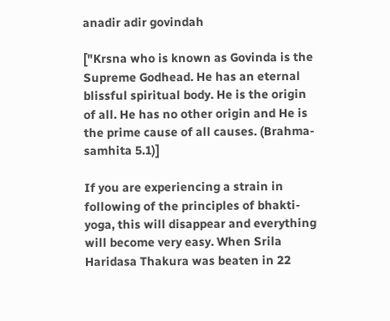anadir adir govindah

["Krsna who is known as Govinda is the Supreme Godhead. He has an eternal blissful spiritual body. He is the origin of all. He has no other origin and He is the prime cause of all causes. (Brahma-samhita 5.1)]

If you are experiencing a strain in following of the principles of bhakti-yoga, this will disappear and everything will become very easy. When Srila Haridasa Thakura was beaten in 22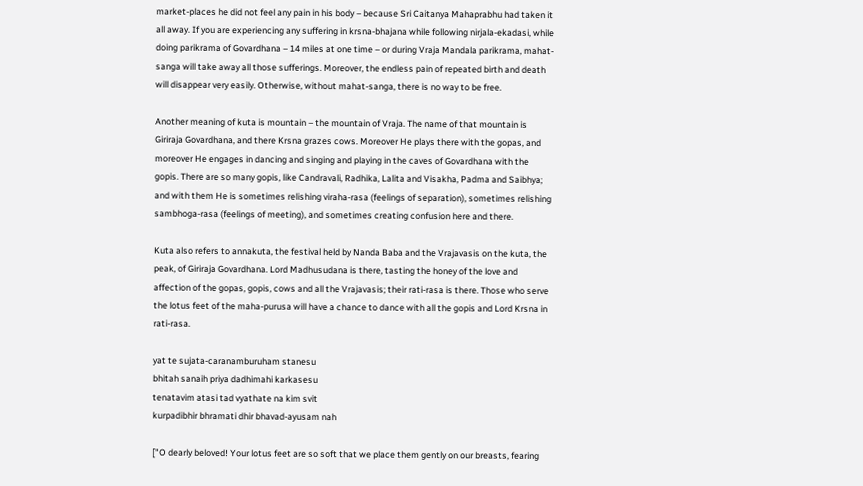market-places he did not feel any pain in his body – because Sri Caitanya Mahaprabhu had taken it all away. If you are experiencing any suffering in krsna-bhajana while following nirjala-ekadasi, while doing parikrama of Govardhana – 14 miles at one time – or during Vraja Mandala parikrama, mahat-sanga will take away all those sufferings. Moreover, the endless pain of repeated birth and death will disappear very easily. Otherwise, without mahat-sanga, there is no way to be free.

Another meaning of kuta is mountain – the mountain of Vraja. The name of that mountain is Giriraja Govardhana, and there Krsna grazes cows. Moreover He plays there with the gopas, and moreover He engages in dancing and singing and playing in the caves of Govardhana with the gopis. There are so many gopis, like Candravali, Radhika, Lalita and Visakha, Padma and Saibhya; and with them He is sometimes relishing viraha-rasa (feelings of separation), sometimes relishing sambhoga-rasa (feelings of meeting), and sometimes creating confusion here and there.

Kuta also refers to annakuta, the festival held by Nanda Baba and the Vrajavasis on the kuta, the peak, of Giriraja Govardhana. Lord Madhusudana is there, tasting the honey of the love and affection of the gopas, gopis, cows and all the Vrajavasis; their rati-rasa is there. Those who serve the lotus feet of the maha-purusa will have a chance to dance with all the gopis and Lord Krsna in rati-rasa.

yat te sujata-caranamburuham stanesu
bhitah sanaih priya dadhimahi karkasesu
tenatavim atasi tad vyathate na kim svit
kurpadibhir bhramati dhir bhavad-ayusam nah

["O dearly beloved! Your lotus feet are so soft that we place them gently on our breasts, fearing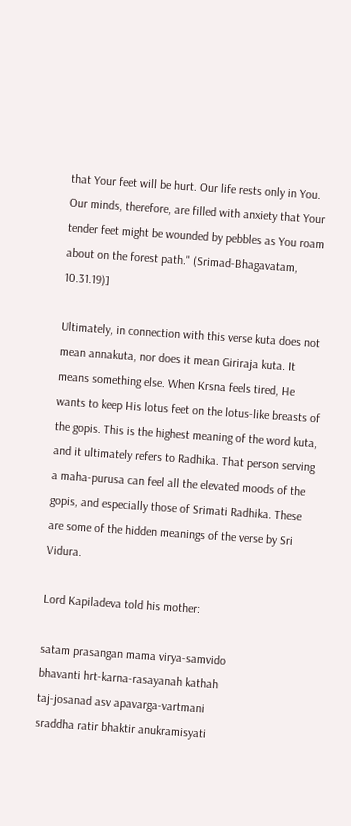that Your feet will be hurt. Our life rests only in You. Our minds, therefore, are filled with anxiety that Your tender feet might be wounded by pebbles as You roam about on the forest path." (Srimad-Bhagavatam, 10.31.19)]

Ultimately, in connection with this verse kuta does not mean annakuta, nor does it mean Giriraja kuta. It means something else. When Krsna feels tired, He wants to keep His lotus feet on the lotus-like breasts of the gopis. This is the highest meaning of the word kuta, and it ultimately refers to Radhika. That person serving a maha-purusa can feel all the elevated moods of the gopis, and especially those of Srimati Radhika. These are some of the hidden meanings of the verse by Sri Vidura.

Lord Kapiladeva told his mother:

satam prasangan mama virya-samvido
bhavanti hrt-karna-rasayanah kathah
taj-josanad asv apavarga-vartmani
sraddha ratir bhaktir anukramisyati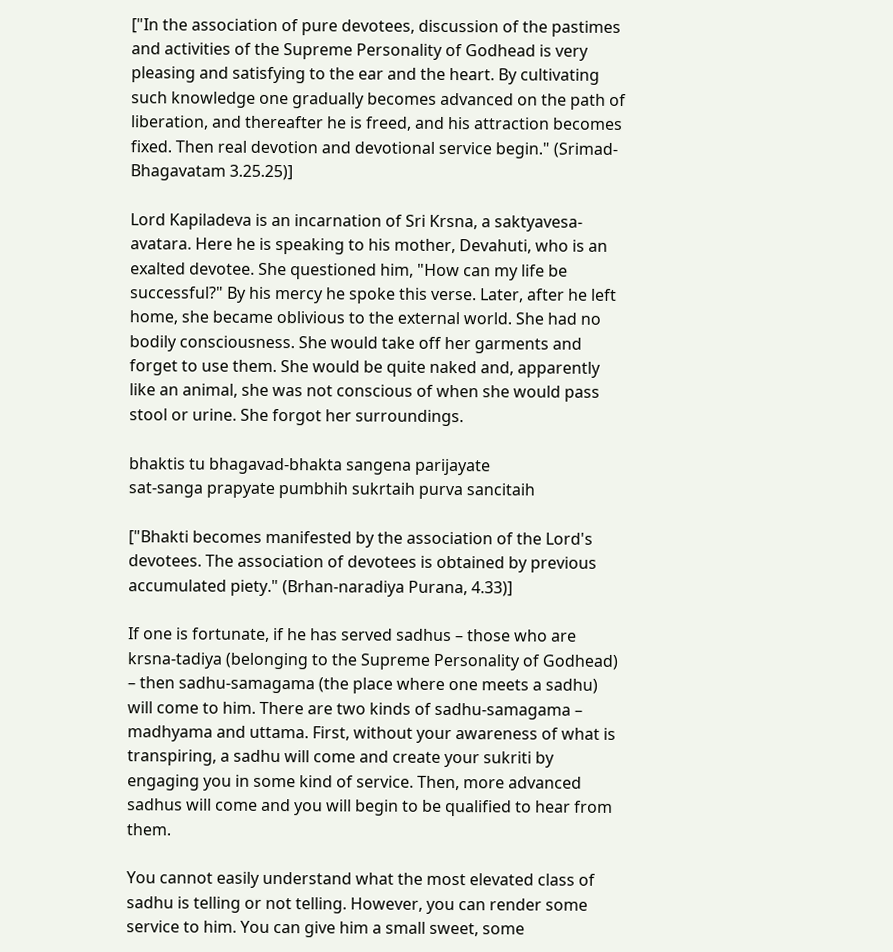["In the association of pure devotees, discussion of the pastimes and activities of the Supreme Personality of Godhead is very pleasing and satisfying to the ear and the heart. By cultivating such knowledge one gradually becomes advanced on the path of liberation, and thereafter he is freed, and his attraction becomes fixed. Then real devotion and devotional service begin." (Srimad-Bhagavatam 3.25.25)]

Lord Kapiladeva is an incarnation of Sri Krsna, a saktyavesa-avatara. Here he is speaking to his mother, Devahuti, who is an exalted devotee. She questioned him, "How can my life be successful?" By his mercy he spoke this verse. Later, after he left home, she became oblivious to the external world. She had no bodily consciousness. She would take off her garments and forget to use them. She would be quite naked and, apparently like an animal, she was not conscious of when she would pass stool or urine. She forgot her surroundings.

bhaktis tu bhagavad-bhakta sangena parijayate
sat-sanga prapyate pumbhih sukrtaih purva sancitaih

["Bhakti becomes manifested by the association of the Lord's devotees. The association of devotees is obtained by previous accumulated piety." (Brhan-naradiya Purana, 4.33)]

If one is fortunate, if he has served sadhus – those who are krsna-tadiya (belonging to the Supreme Personality of Godhead) – then sadhu-samagama (the place where one meets a sadhu) will come to him. There are two kinds of sadhu-samagama – madhyama and uttama. First, without your awareness of what is transpiring, a sadhu will come and create your sukriti by engaging you in some kind of service. Then, more advanced sadhus will come and you will begin to be qualified to hear from them.

You cannot easily understand what the most elevated class of sadhu is telling or not telling. However, you can render some service to him. You can give him a small sweet, some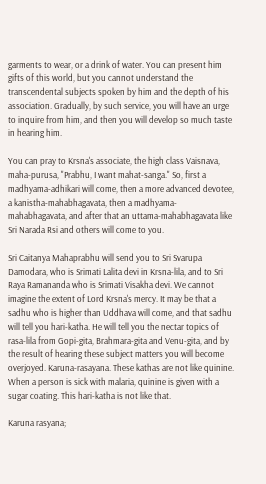garments to wear, or a drink of water. You can present him gifts of this world, but you cannot understand the transcendental subjects spoken by him and the depth of his association. Gradually, by such service, you will have an urge to inquire from him, and then you will develop so much taste in hearing him.

You can pray to Krsna's associate, the high class Vaisnava, maha-purusa, "Prabhu, I want mahat-sanga." So, first a madhyama-adhikari will come, then a more advanced devotee, a kanistha-mahabhagavata, then a madhyama-mahabhagavata, and after that an uttama-mahabhagavata like Sri Narada Rsi and others will come to you.

Sri Caitanya Mahaprabhu will send you to Sri Svarupa Damodara, who is Srimati Lalita devi in Krsna-lila, and to Sri Raya Ramananda who is Srimati Visakha devi. We cannot imagine the extent of Lord Krsna's mercy. It may be that a sadhu who is higher than Uddhava will come, and that sadhu will tell you hari-katha. He will tell you the nectar topics of rasa-lila from Gopi-gita, Brahmara-gita and Venu-gita, and by the result of hearing these subject matters you will become overjoyed. Karuna-rasayana. These kathas are not like quinine. When a person is sick with malaria, quinine is given with a sugar coating. This hari-katha is not like that.

Karuna rasyana;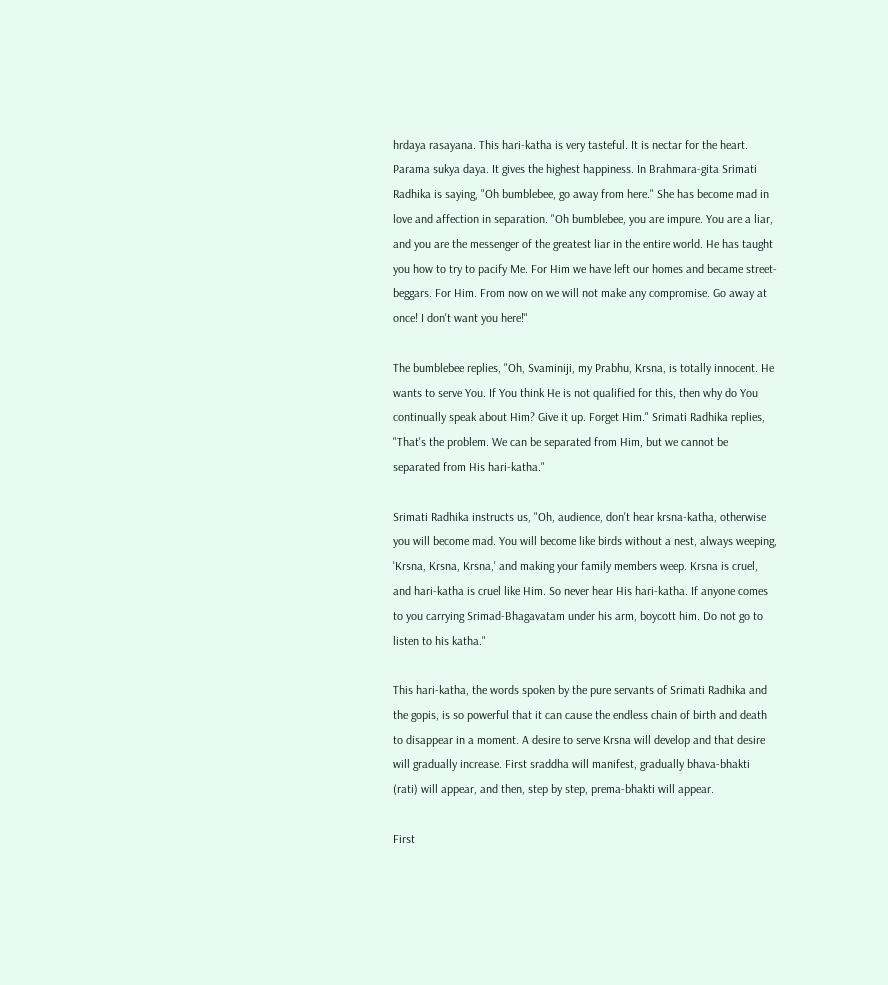hrdaya rasayana. This hari-katha is very tasteful. It is nectar for the heart. Parama sukya daya. It gives the highest happiness. In Brahmara-gita Srimati Radhika is saying, "Oh bumblebee, go away from here." She has become mad in love and affection in separation. "Oh bumblebee, you are impure. You are a liar, and you are the messenger of the greatest liar in the entire world. He has taught you how to try to pacify Me. For Him we have left our homes and became street-beggars. For Him. From now on we will not make any compromise. Go away at once! I don't want you here!"

The bumblebee replies, "Oh, Svaminiji, my Prabhu, Krsna, is totally innocent. He wants to serve You. If You think He is not qualified for this, then why do You continually speak about Him? Give it up. Forget Him." Srimati Radhika replies, "That's the problem. We can be separated from Him, but we cannot be separated from His hari-katha."

Srimati Radhika instructs us, "Oh, audience, don't hear krsna-katha, otherwise you will become mad. You will become like birds without a nest, always weeping, 'Krsna, Krsna, Krsna,' and making your family members weep. Krsna is cruel, and hari-katha is cruel like Him. So never hear His hari-katha. If anyone comes to you carrying Srimad-Bhagavatam under his arm, boycott him. Do not go to listen to his katha."

This hari-katha, the words spoken by the pure servants of Srimati Radhika and the gopis, is so powerful that it can cause the endless chain of birth and death to disappear in a moment. A desire to serve Krsna will develop and that desire will gradually increase. First sraddha will manifest, gradually bhava-bhakti (rati) will appear, and then, step by step, prema-bhakti will appear.

First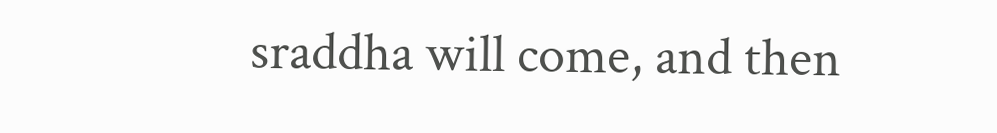sraddha will come, and then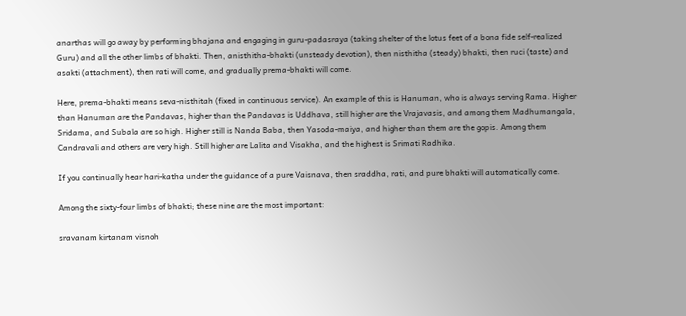anarthas will go away by performing bhajana and engaging in guru-padasraya (taking shelter of the lotus feet of a bona fide self-realized Guru) and all the other limbs of bhakti. Then, anisthitha-bhakti (unsteady devotion), then nisthitha (steady) bhakti, then ruci (taste) and asakti (attachment), then rati will come, and gradually prema-bhakti will come.

Here, prema-bhakti means seva-nisthitah (fixed in continuous service). An example of this is Hanuman, who is always serving Rama. Higher than Hanuman are the Pandavas, higher than the Pandavas is Uddhava, still higher are the Vrajavasis, and among them Madhumangala, Sridama, and Subala are so high. Higher still is Nanda Baba, then Yasoda-maiya, and higher than them are the gopis. Among them Candravali and others are very high. Still higher are Lalita and Visakha, and the highest is Srimati Radhika.

If you continually hear hari-katha under the guidance of a pure Vaisnava, then sraddha, rati, and pure bhakti will automatically come.

Among the sixty-four limbs of bhakti; these nine are the most important:

sravanam kirtanam visnoh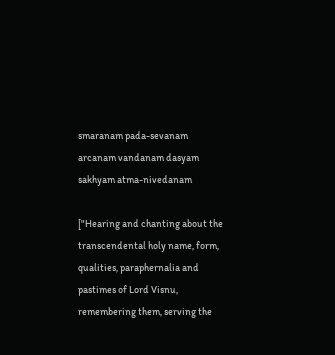smaranam pada-sevanam
arcanam vandanam dasyam
sakhyam atma-nivedanam

["Hearing and chanting about the transcendental holy name, form, qualities, paraphernalia and pastimes of Lord Visnu, remembering them, serving the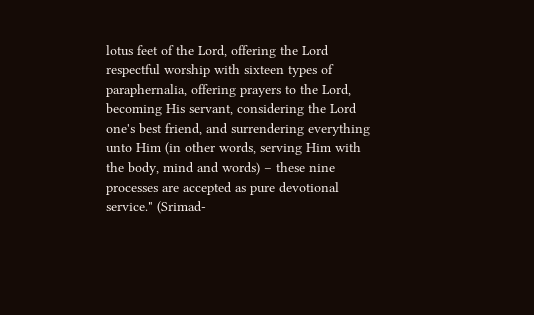lotus feet of the Lord, offering the Lord respectful worship with sixteen types of paraphernalia, offering prayers to the Lord, becoming His servant, considering the Lord one's best friend, and surrendering everything unto Him (in other words, serving Him with the body, mind and words) – these nine processes are accepted as pure devotional service." (Srimad-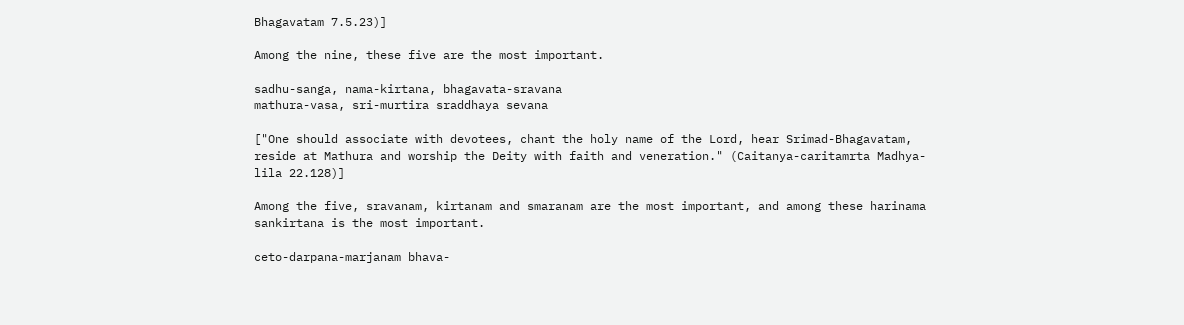Bhagavatam 7.5.23)]

Among the nine, these five are the most important.

sadhu-sanga, nama-kirtana, bhagavata-sravana
mathura-vasa, sri-murtira sraddhaya sevana

["One should associate with devotees, chant the holy name of the Lord, hear Srimad-Bhagavatam, reside at Mathura and worship the Deity with faith and veneration." (Caitanya-caritamrta Madhya-lila 22.128)]

Among the five, sravanam, kirtanam and smaranam are the most important, and among these harinama sankirtana is the most important.

ceto-darpana-marjanam bhava-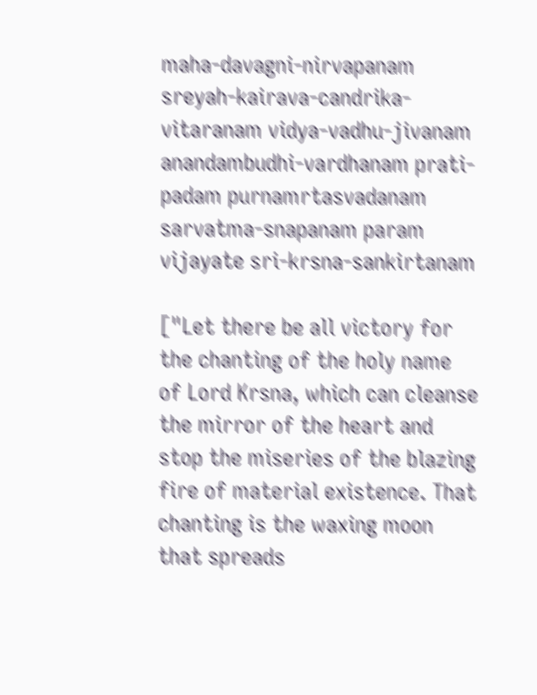maha-davagni-nirvapanam
sreyah-kairava-candrika-vitaranam vidya-vadhu-jivanam
anandambudhi-vardhanam prati-padam purnamrtasvadanam
sarvatma-snapanam param vijayate sri-krsna-sankirtanam

["Let there be all victory for the chanting of the holy name of Lord Krsna, which can cleanse the mirror of the heart and stop the miseries of the blazing fire of material existence. That chanting is the waxing moon that spreads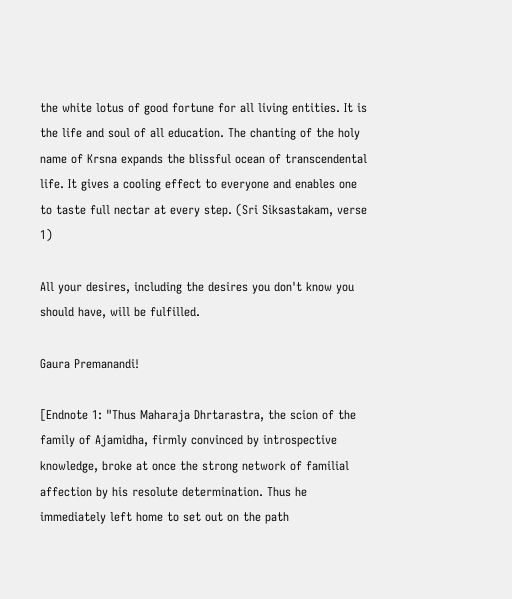the white lotus of good fortune for all living entities. It is the life and soul of all education. The chanting of the holy name of Krsna expands the blissful ocean of transcendental life. It gives a cooling effect to everyone and enables one to taste full nectar at every step. (Sri Siksastakam, verse 1)

All your desires, including the desires you don't know you should have, will be fulfilled.

Gaura Premanandi!

[Endnote 1: "Thus Maharaja Dhrtarastra, the scion of the family of Ajamidha, firmly convinced by introspective knowledge, broke at once the strong network of familial affection by his resolute determination. Thus he immediately left home to set out on the path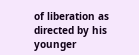of liberation as directed by his younger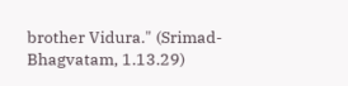brother Vidura." (Srimad-Bhagvatam, 1.13.29)